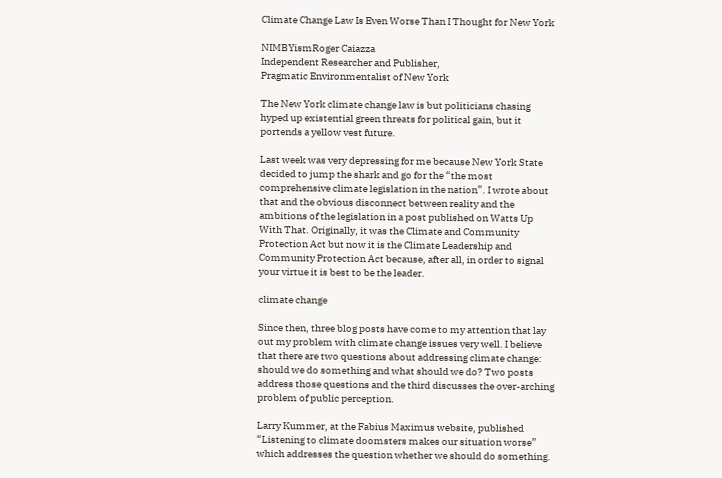Climate Change Law Is Even Worse Than I Thought for New York

NIMBYismRoger Caiazza
Independent Researcher and Publisher,
Pragmatic Environmentalist of New York

The New York climate change law is but politicians chasing hyped up existential green threats for political gain, but it portends a yellow vest future.

Last week was very depressing for me because New York State decided to jump the shark and go for the “the most comprehensive climate legislation in the nation”. I wrote about that and the obvious disconnect between reality and the ambitions of the legislation in a post published on Watts Up With That. Originally, it was the Climate and Community Protection Act but now it is the Climate Leadership and Community Protection Act because, after all, in order to signal your virtue it is best to be the leader.

climate change

Since then, three blog posts have come to my attention that lay out my problem with climate change issues very well. I believe that there are two questions about addressing climate change: should we do something and what should we do? Two posts address those questions and the third discusses the over-arching problem of public perception.

Larry Kummer, at the Fabius Maximus website, published “Listening to climate doomsters makes our situation worse” which addresses the question whether we should do something.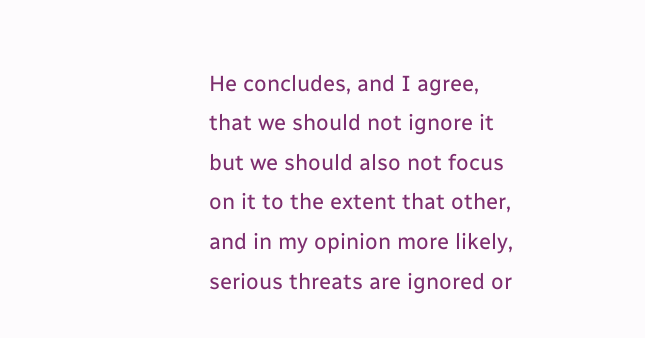He concludes, and I agree, that we should not ignore it but we should also not focus on it to the extent that other, and in my opinion more likely, serious threats are ignored or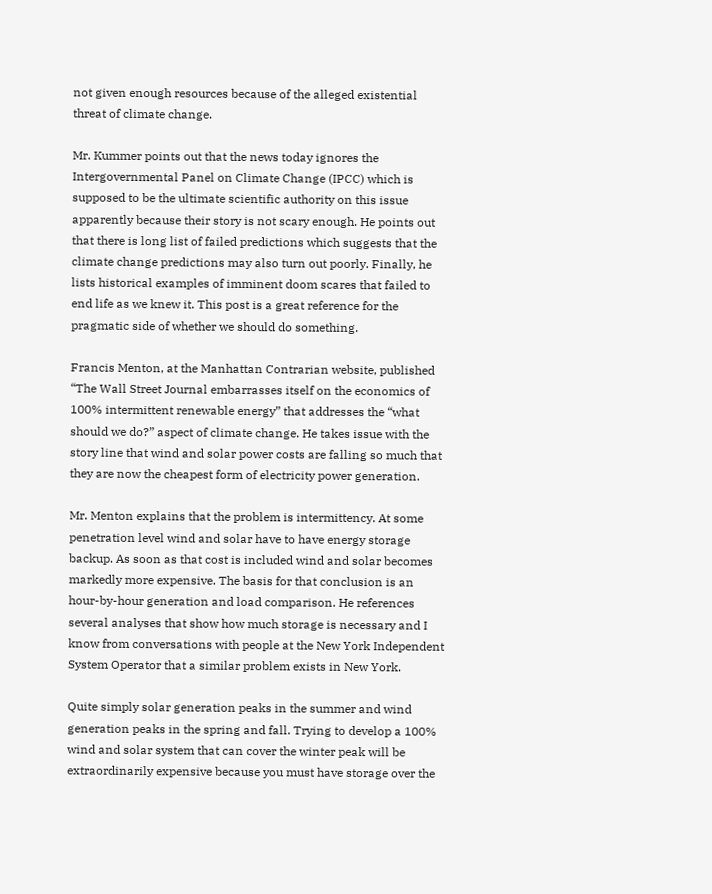not given enough resources because of the alleged existential threat of climate change.

Mr. Kummer points out that the news today ignores the Intergovernmental Panel on Climate Change (IPCC) which is supposed to be the ultimate scientific authority on this issue apparently because their story is not scary enough. He points out that there is long list of failed predictions which suggests that the climate change predictions may also turn out poorly. Finally, he lists historical examples of imminent doom scares that failed to end life as we knew it. This post is a great reference for the pragmatic side of whether we should do something.

Francis Menton, at the Manhattan Contrarian website, published “The Wall Street Journal embarrasses itself on the economics of 100% intermittent renewable energy” that addresses the “what should we do?” aspect of climate change. He takes issue with the story line that wind and solar power costs are falling so much that they are now the cheapest form of electricity power generation.

Mr. Menton explains that the problem is intermittency. At some penetration level wind and solar have to have energy storage backup. As soon as that cost is included wind and solar becomes markedly more expensive. The basis for that conclusion is an hour-by-hour generation and load comparison. He references several analyses that show how much storage is necessary and I know from conversations with people at the New York Independent System Operator that a similar problem exists in New York.

Quite simply solar generation peaks in the summer and wind generation peaks in the spring and fall. Trying to develop a 100% wind and solar system that can cover the winter peak will be extraordinarily expensive because you must have storage over the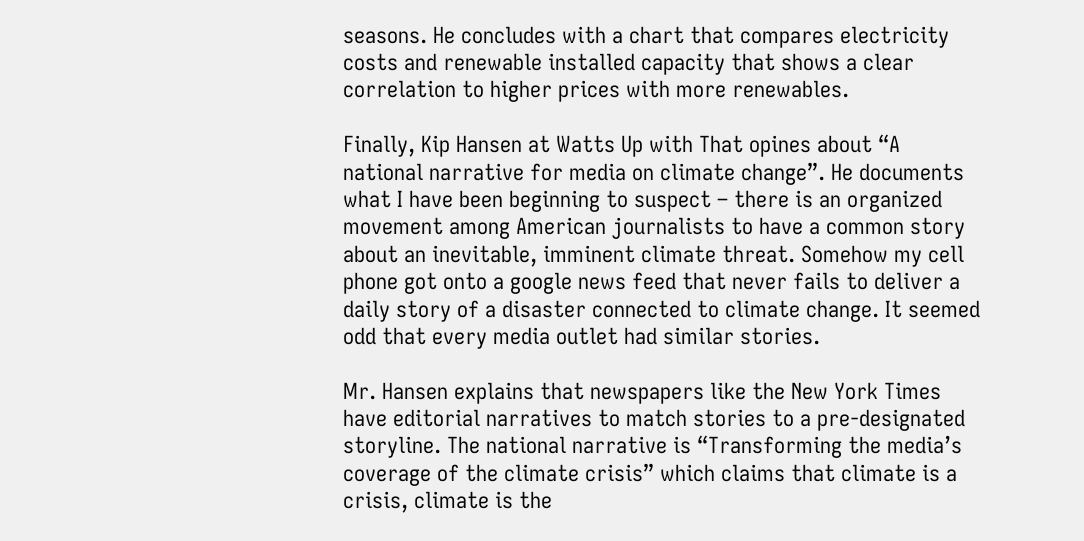seasons. He concludes with a chart that compares electricity costs and renewable installed capacity that shows a clear correlation to higher prices with more renewables.

Finally, Kip Hansen at Watts Up with That opines about “A national narrative for media on climate change”. He documents what I have been beginning to suspect – there is an organized movement among American journalists to have a common story about an inevitable, imminent climate threat. Somehow my cell phone got onto a google news feed that never fails to deliver a daily story of a disaster connected to climate change. It seemed odd that every media outlet had similar stories.

Mr. Hansen explains that newspapers like the New York Times have editorial narratives to match stories to a pre-designated storyline. The national narrative is “Transforming the media’s coverage of the climate crisis” which claims that climate is a crisis, climate is the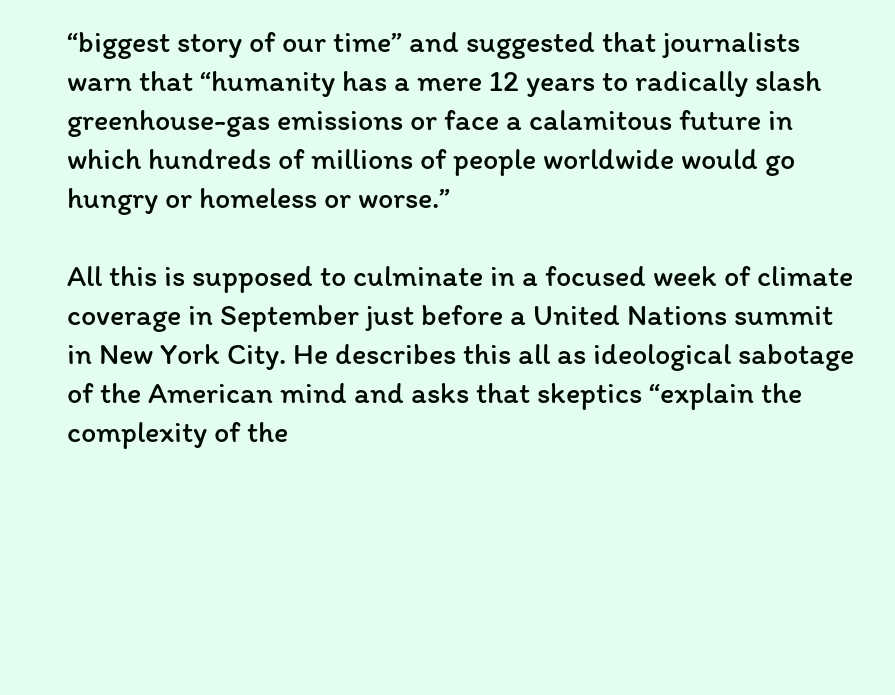“biggest story of our time” and suggested that journalists warn that “humanity has a mere 12 years to radically slash greenhouse-gas emissions or face a calamitous future in which hundreds of millions of people worldwide would go hungry or homeless or worse.”

All this is supposed to culminate in a focused week of climate coverage in September just before a United Nations summit in New York City. He describes this all as ideological sabotage of the American mind and asks that skeptics “explain the complexity of the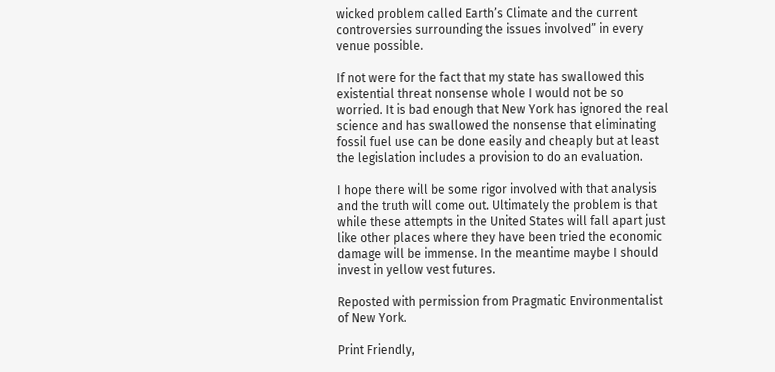wicked problem called Earth’s Climate and the current controversies surrounding the issues involved” in every venue possible.

If not were for the fact that my state has swallowed this existential threat nonsense whole I would not be so worried. It is bad enough that New York has ignored the real science and has swallowed the nonsense that eliminating fossil fuel use can be done easily and cheaply but at least the legislation includes a provision to do an evaluation.

I hope there will be some rigor involved with that analysis and the truth will come out. Ultimately the problem is that while these attempts in the United States will fall apart just like other places where they have been tried the economic damage will be immense. In the meantime maybe I should invest in yellow vest futures.

Reposted with permission from Pragmatic Environmentalist of New York.

Print Friendly,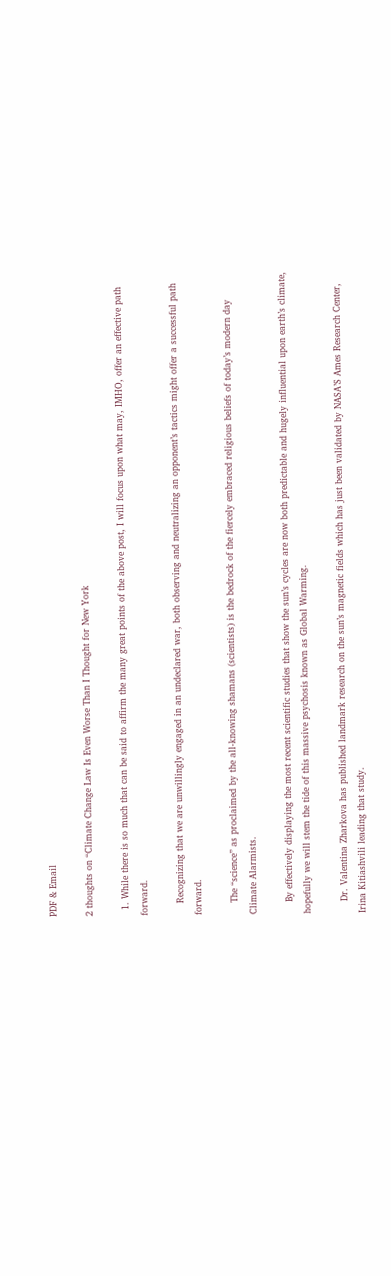PDF & Email

2 thoughts on “Climate Change Law Is Even Worse Than I Thought for New York

  1. While there is so much that can be said to affirm the many great points of the above post, I will focus upon what may, IMHO, offer an effective path forward.

    Recognizing that we are unwillingly engaged in an undeclared war, both observing and neutralizing an opponent’s tactics might offer a successful path forward.

    The “science” as proclaimed by the all-knowing shamans (scientists) is the bedrock of the fiercely embraced religious beliefs of today’s modern day Climate Alarmists.

    By effectively displaying the most recent scientific studies that show the sun’s cycles are now both predictable and hugely influential upon earth’s climate, hopefully we will stem the tide of this massive psychosis known as Global Warming.

    Dr. Valentina Zharkova has published landmark research on the sun’s magnetic fields which has just been validated by NASA’S Ames Research Center, Irina Kitiashvili leading that study.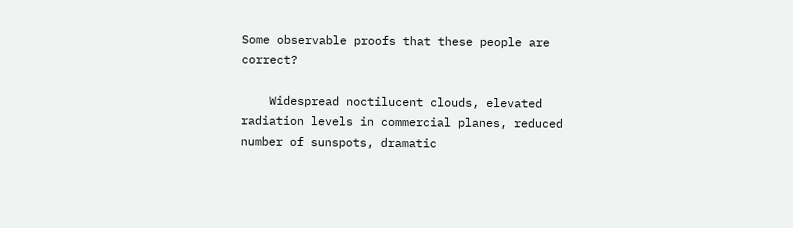Some observable proofs that these people are correct?

    Widespread noctilucent clouds, elevated radiation levels in commercial planes, reduced number of sunspots, dramatic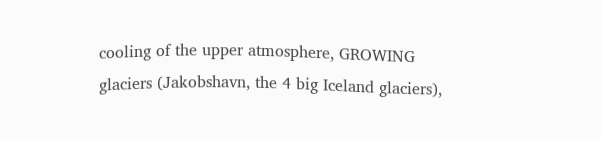cooling of the upper atmosphere, GROWING glaciers (Jakobshavn, the 4 big Iceland glaciers),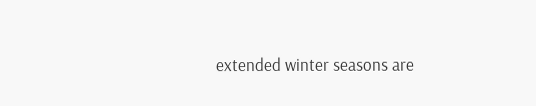extended winter seasons are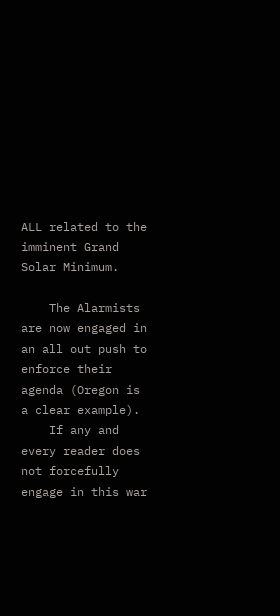ALL related to the imminent Grand Solar Minimum.

    The Alarmists are now engaged in an all out push to enforce their agenda (Oregon is a clear example).
    If any and every reader does not forcefully engage in this war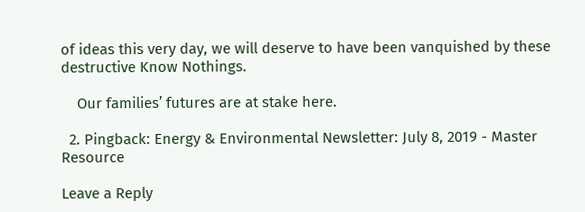of ideas this very day, we will deserve to have been vanquished by these destructive Know Nothings.

    Our families’ futures are at stake here.

  2. Pingback: Energy & Environmental Newsletter: July 8, 2019 - Master Resource

Leave a Reply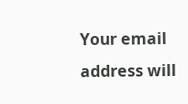Your email address will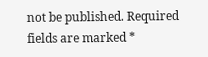not be published. Required fields are marked *